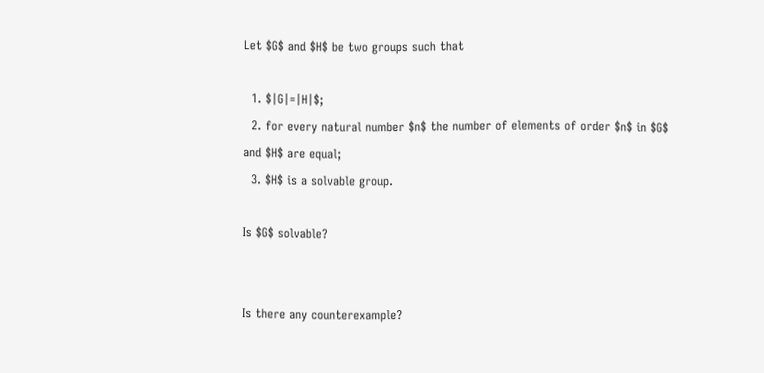Let $G$ and $H$ be two groups such that

  1. $|G|=|H|$;
  2. for every natural number $n$ the number of elements of order $n$ in $G$ and $H$ are equal;
  3. $H$ is a solvable group.

Is $G$ solvable?


Is there any counterexample?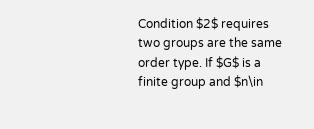Condition $2$ requires two groups are the same order type. If $G$ is a finite group and $n\in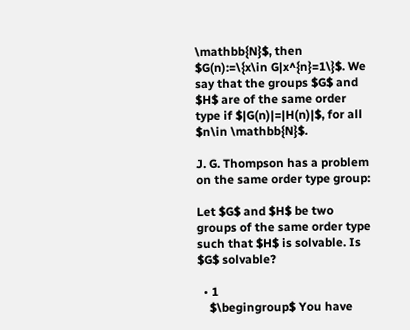\mathbb{N}$, then $G(n):=\{x\in G|x^{n}=1\}$. We say that the groups $G$ and $H$ are of the same order type if $|G(n)|=|H(n)|$, for all $n\in \mathbb{N}$.

J. G. Thompson has a problem on the same order type group:

Let $G$ and $H$ be two groups of the same order type such that $H$ is solvable. Is $G$ solvable?

  • 1
    $\begingroup$ You have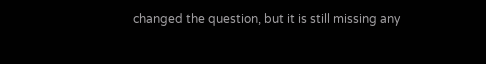changed the question, but it is still missing any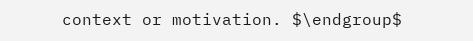context or motivation. $\endgroup$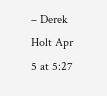– Derek Holt Apr 5 at 5:27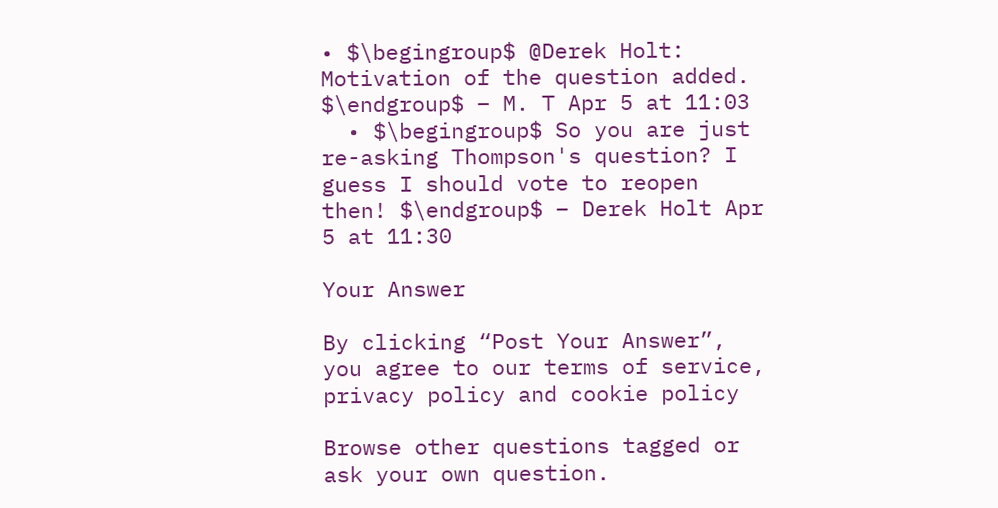• $\begingroup$ @Derek Holt: Motivation of the question added. $\endgroup$ – M. T Apr 5 at 11:03
  • $\begingroup$ So you are just re-asking Thompson's question? I guess I should vote to reopen then! $\endgroup$ – Derek Holt Apr 5 at 11:30

Your Answer

By clicking “Post Your Answer”, you agree to our terms of service, privacy policy and cookie policy

Browse other questions tagged or ask your own question.